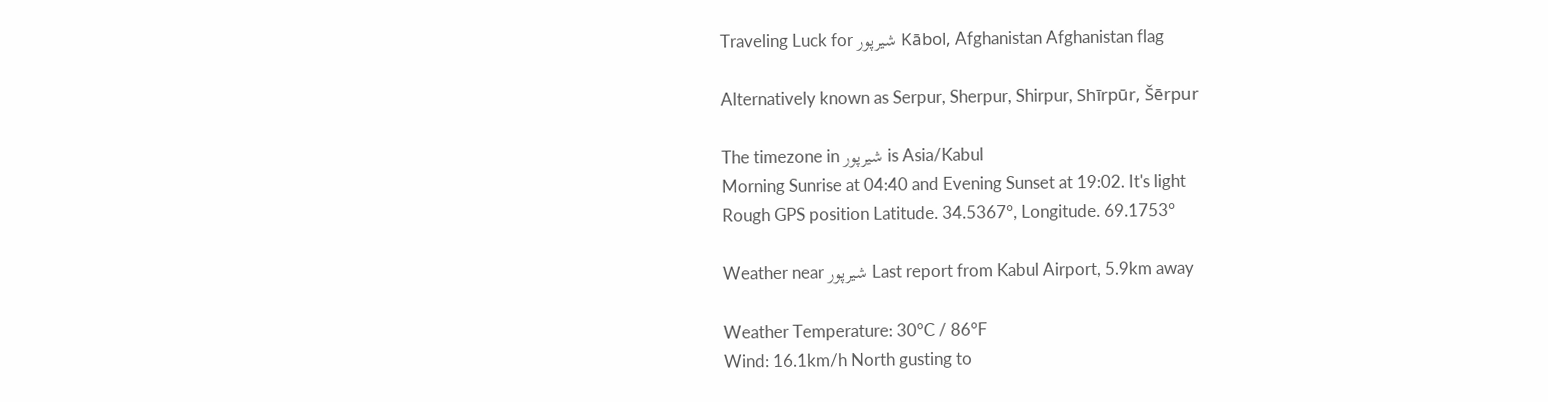Traveling Luck for شيرپور Kābol, Afghanistan Afghanistan flag

Alternatively known as Serpur, Sherpur, Shirpur, Shīrpūr, Šērpur

The timezone in شيرپور is Asia/Kabul
Morning Sunrise at 04:40 and Evening Sunset at 19:02. It's light
Rough GPS position Latitude. 34.5367°, Longitude. 69.1753°

Weather near شيرپور Last report from Kabul Airport, 5.9km away

Weather Temperature: 30°C / 86°F
Wind: 16.1km/h North gusting to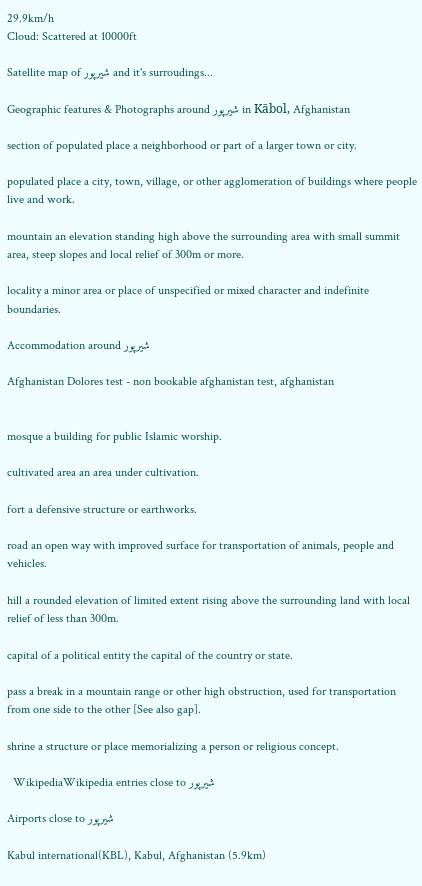29.9km/h
Cloud: Scattered at 10000ft

Satellite map of شيرپور and it's surroudings...

Geographic features & Photographs around شيرپور in Kābol, Afghanistan

section of populated place a neighborhood or part of a larger town or city.

populated place a city, town, village, or other agglomeration of buildings where people live and work.

mountain an elevation standing high above the surrounding area with small summit area, steep slopes and local relief of 300m or more.

locality a minor area or place of unspecified or mixed character and indefinite boundaries.

Accommodation around شيرپور

Afghanistan Dolores test - non bookable afghanistan test, afghanistan


mosque a building for public Islamic worship.

cultivated area an area under cultivation.

fort a defensive structure or earthworks.

road an open way with improved surface for transportation of animals, people and vehicles.

hill a rounded elevation of limited extent rising above the surrounding land with local relief of less than 300m.

capital of a political entity the capital of the country or state.

pass a break in a mountain range or other high obstruction, used for transportation from one side to the other [See also gap].

shrine a structure or place memorializing a person or religious concept.

  WikipediaWikipedia entries close to شيرپور

Airports close to شيرپور

Kabul international(KBL), Kabul, Afghanistan (5.9km)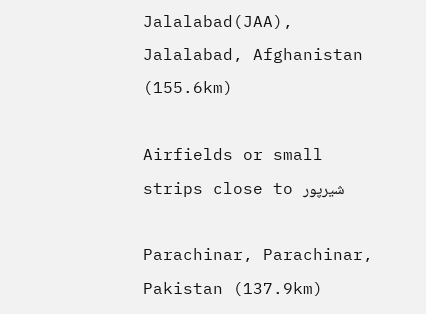Jalalabad(JAA), Jalalabad, Afghanistan (155.6km)

Airfields or small strips close to شيرپور

Parachinar, Parachinar, Pakistan (137.9km)